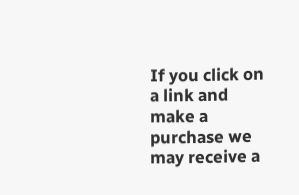If you click on a link and make a purchase we may receive a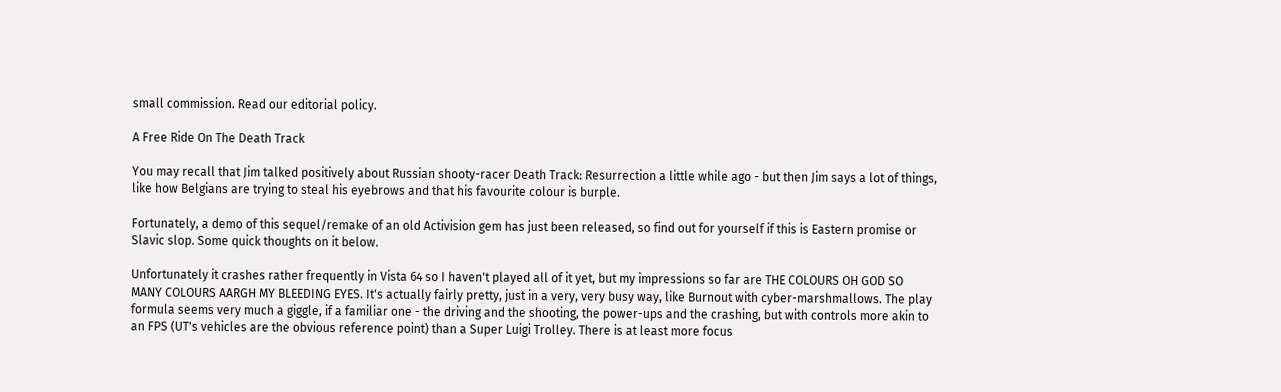small commission. Read our editorial policy.

A Free Ride On The Death Track

You may recall that Jim talked positively about Russian shooty-racer Death Track: Resurrection a little while ago - but then Jim says a lot of things, like how Belgians are trying to steal his eyebrows and that his favourite colour is burple.

Fortunately, a demo of this sequel/remake of an old Activision gem has just been released, so find out for yourself if this is Eastern promise or Slavic slop. Some quick thoughts on it below.

Unfortunately it crashes rather frequently in Vista 64 so I haven't played all of it yet, but my impressions so far are THE COLOURS OH GOD SO MANY COLOURS AARGH MY BLEEDING EYES. It's actually fairly pretty, just in a very, very busy way, like Burnout with cyber-marshmallows. The play formula seems very much a giggle, if a familiar one - the driving and the shooting, the power-ups and the crashing, but with controls more akin to an FPS (UT's vehicles are the obvious reference point) than a Super Luigi Trolley. There is at least more focus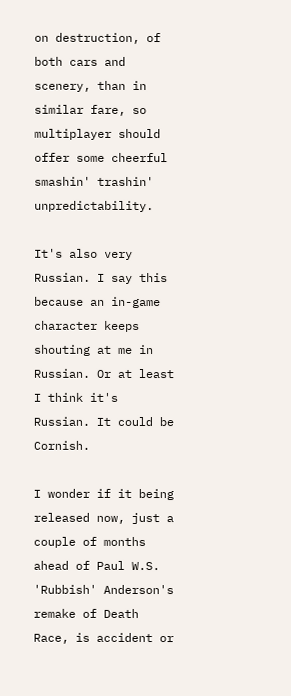on destruction, of both cars and scenery, than in similar fare, so multiplayer should offer some cheerful smashin' trashin' unpredictability.

It's also very Russian. I say this because an in-game character keeps shouting at me in Russian. Or at least I think it's Russian. It could be Cornish.

I wonder if it being released now, just a couple of months ahead of Paul W.S. 'Rubbish' Anderson's remake of Death Race, is accident or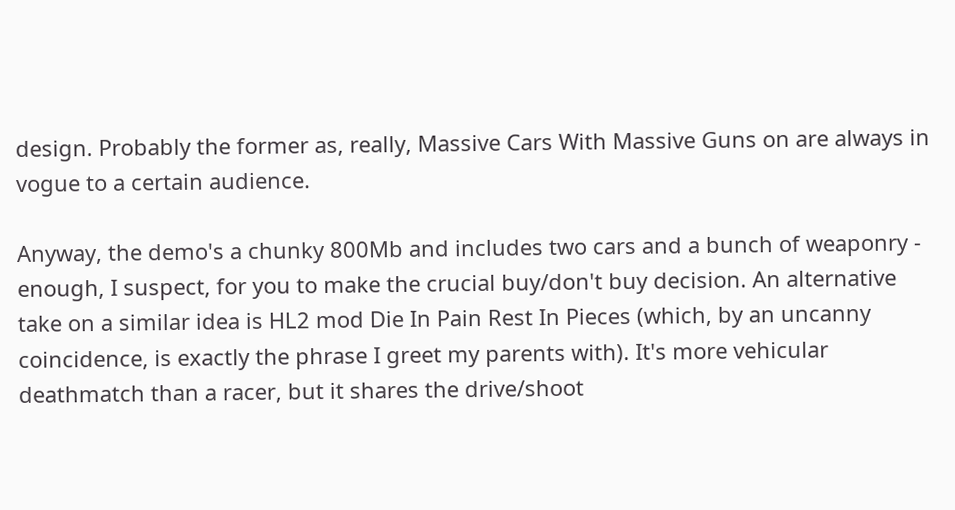design. Probably the former as, really, Massive Cars With Massive Guns on are always in vogue to a certain audience.

Anyway, the demo's a chunky 800Mb and includes two cars and a bunch of weaponry - enough, I suspect, for you to make the crucial buy/don't buy decision. An alternative take on a similar idea is HL2 mod Die In Pain Rest In Pieces (which, by an uncanny coincidence, is exactly the phrase I greet my parents with). It's more vehicular deathmatch than a racer, but it shares the drive/shoot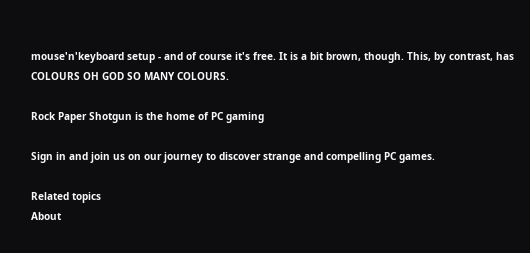mouse'n'keyboard setup - and of course it's free. It is a bit brown, though. This, by contrast, has COLOURS OH GOD SO MANY COLOURS.

Rock Paper Shotgun is the home of PC gaming

Sign in and join us on our journey to discover strange and compelling PC games.

Related topics
About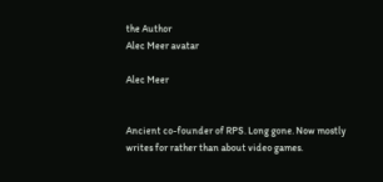the Author
Alec Meer avatar

Alec Meer


Ancient co-founder of RPS. Long gone. Now mostly writes for rather than about video games.